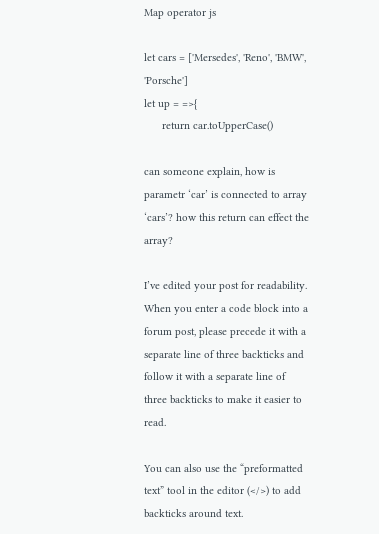Map operator js

let cars = ['Mersedes', 'Reno', 'BMW', 'Porsche']
let up = =>{
      return car.toUpperCase()

can someone explain, how is parametr ‘car’ is connected to array ‘cars’? how this return can effect the array?

I’ve edited your post for readability. When you enter a code block into a forum post, please precede it with a separate line of three backticks and follow it with a separate line of three backticks to make it easier to read.

You can also use the “preformatted text” tool in the editor (</>) to add backticks around text.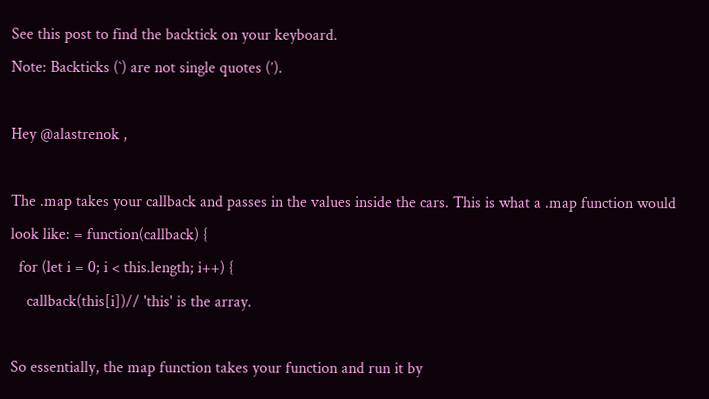See this post to find the backtick on your keyboard.
Note: Backticks (`) are not single quotes (’).

Hey @alastrenok ,

The .map takes your callback and passes in the values inside the cars. This is what a .map function would look like: = function(callback) {
  for (let i = 0; i < this.length; i++) {
    callback(this[i])// 'this' is the array.

So essentially, the map function takes your function and run it by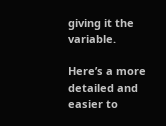giving it the variable.

Here’s a more detailed and easier to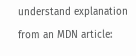understand explanation from an MDN article: